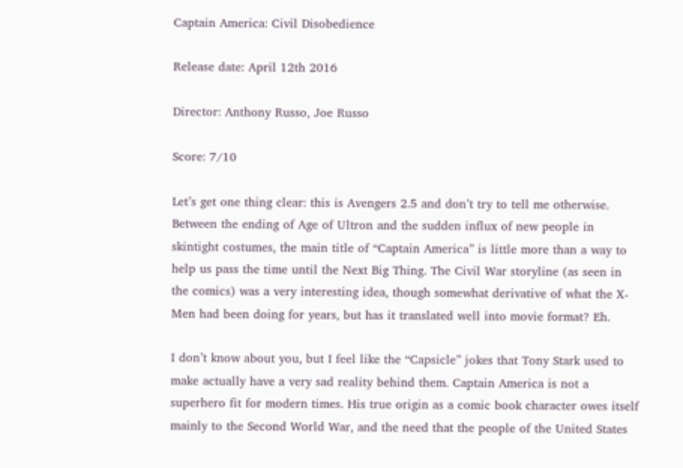Captain America: Civil Disobedience

Release date: April 12th 2016

Director: Anthony Russo, Joe Russo

Score: 7/10

Let’s get one thing clear: this is Avengers 2.5 and don’t try to tell me otherwise. Between the ending of Age of Ultron and the sudden influx of new people in skintight costumes, the main title of “Captain America” is little more than a way to help us pass the time until the Next Big Thing. The Civil War storyline (as seen in the comics) was a very interesting idea, though somewhat derivative of what the X-Men had been doing for years, but has it translated well into movie format? Eh.

I don’t know about you, but I feel like the “Capsicle” jokes that Tony Stark used to make actually have a very sad reality behind them. Captain America is not a superhero fit for modern times. His true origin as a comic book character owes itself mainly to the Second World War, and the need that the people of the United States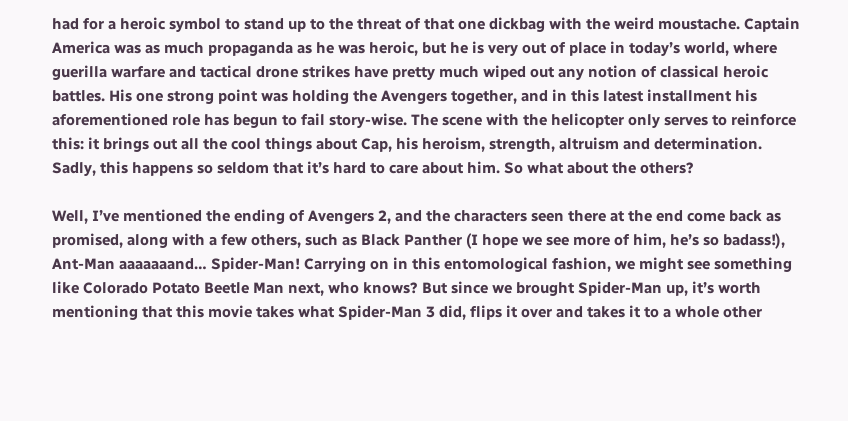had for a heroic symbol to stand up to the threat of that one dickbag with the weird moustache. Captain America was as much propaganda as he was heroic, but he is very out of place in today’s world, where guerilla warfare and tactical drone strikes have pretty much wiped out any notion of classical heroic battles. His one strong point was holding the Avengers together, and in this latest installment his aforementioned role has begun to fail story-wise. The scene with the helicopter only serves to reinforce this: it brings out all the cool things about Cap, his heroism, strength, altruism and determination. Sadly, this happens so seldom that it’s hard to care about him. So what about the others?

Well, I’ve mentioned the ending of Avengers 2, and the characters seen there at the end come back as promised, along with a few others, such as Black Panther (I hope we see more of him, he’s so badass!), Ant-Man aaaaaaand… Spider-Man! Carrying on in this entomological fashion, we might see something like Colorado Potato Beetle Man next, who knows? But since we brought Spider-Man up, it’s worth mentioning that this movie takes what Spider-Man 3 did, flips it over and takes it to a whole other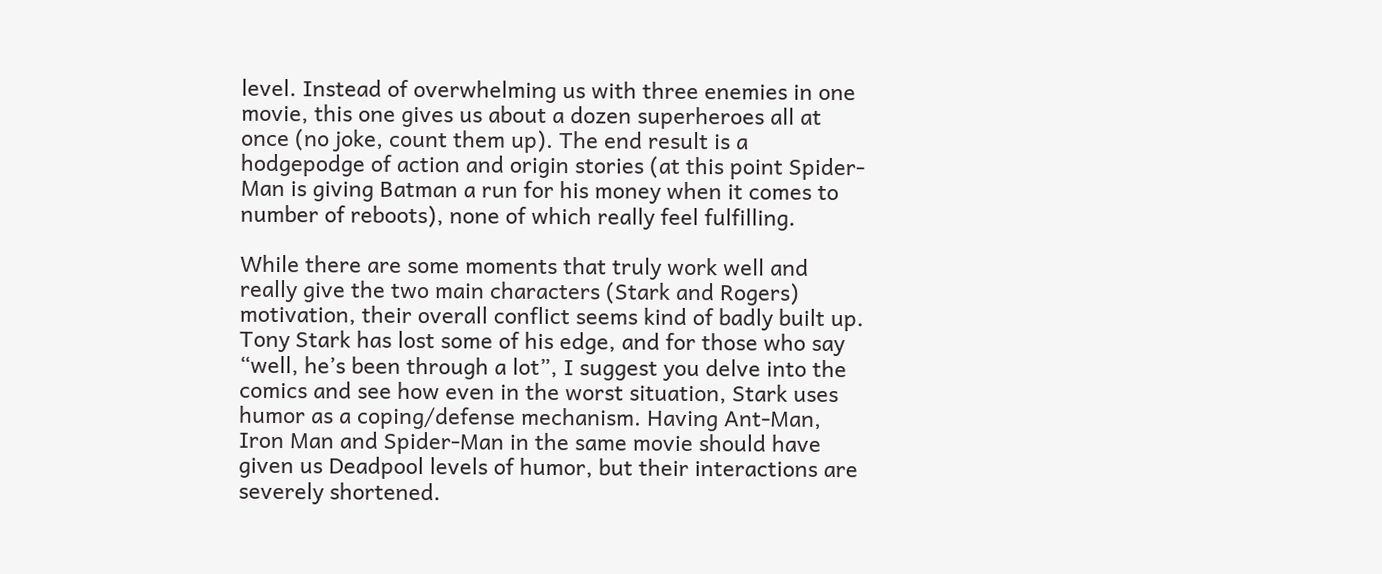level. Instead of overwhelming us with three enemies in one movie, this one gives us about a dozen superheroes all at once (no joke, count them up). The end result is a hodgepodge of action and origin stories (at this point Spider-Man is giving Batman a run for his money when it comes to number of reboots), none of which really feel fulfilling.

While there are some moments that truly work well and really give the two main characters (Stark and Rogers) motivation, their overall conflict seems kind of badly built up. Tony Stark has lost some of his edge, and for those who say “well, he’s been through a lot”, I suggest you delve into the comics and see how even in the worst situation, Stark uses humor as a coping/defense mechanism. Having Ant-Man, Iron Man and Spider-Man in the same movie should have given us Deadpool levels of humor, but their interactions are severely shortened.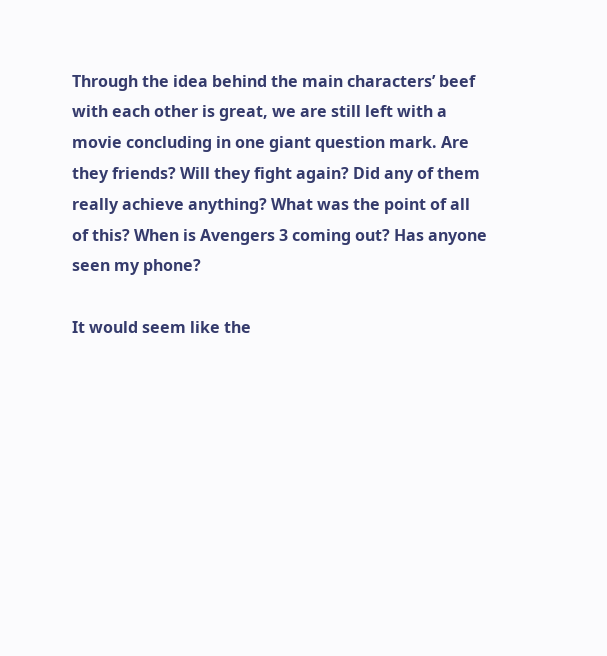Through the idea behind the main characters’ beef with each other is great, we are still left with a movie concluding in one giant question mark. Are they friends? Will they fight again? Did any of them really achieve anything? What was the point of all of this? When is Avengers 3 coming out? Has anyone seen my phone?

It would seem like the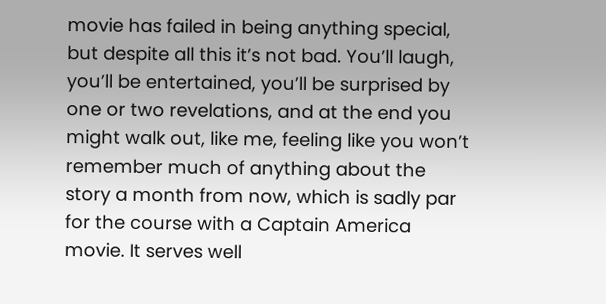movie has failed in being anything special, but despite all this it’s not bad. You’ll laugh, you’ll be entertained, you’ll be surprised by one or two revelations, and at the end you might walk out, like me, feeling like you won’t remember much of anything about the story a month from now, which is sadly par for the course with a Captain America movie. It serves well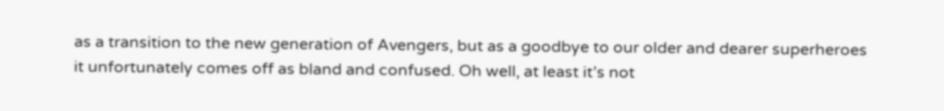as a transition to the new generation of Avengers, but as a goodbye to our older and dearer superheroes it unfortunately comes off as bland and confused. Oh well, at least it’s not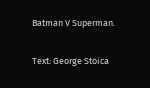Batman V Superman.

Text: George Stoica